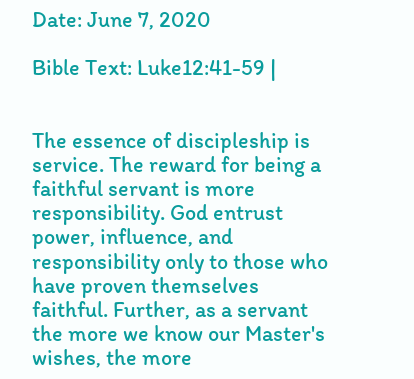Date: June 7, 2020

Bible Text: Luke12:41-59 |


The essence of discipleship is service. The reward for being a faithful servant is more responsibility. God entrust power, influence, and responsibility only to those who have proven themselves faithful. Further, as a servant the more we know our Master's wishes, the more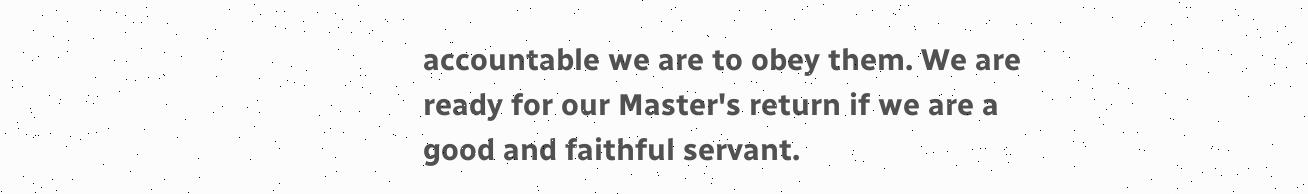accountable we are to obey them. We are ready for our Master's return if we are a good and faithful servant.